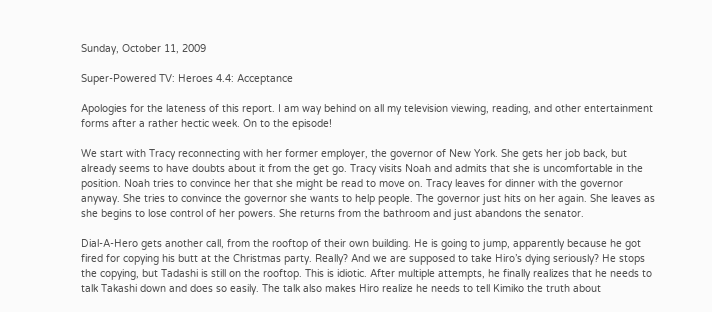Sunday, October 11, 2009

Super-Powered TV: Heroes 4.4: Acceptance

Apologies for the lateness of this report. I am way behind on all my television viewing, reading, and other entertainment forms after a rather hectic week. On to the episode!

We start with Tracy reconnecting with her former employer, the governor of New York. She gets her job back, but already seems to have doubts about it from the get go. Tracy visits Noah and admits that she is uncomfortable in the position. Noah tries to convince her that she might be read to move on. Tracy leaves for dinner with the governor anyway. She tries to convince the governor she wants to help people. The governor just hits on her again. She leaves as she begins to lose control of her powers. She returns from the bathroom and just abandons the senator.

Dial-A-Hero gets another call, from the rooftop of their own building. He is going to jump, apparently because he got fired for copying his butt at the Christmas party. Really? And we are supposed to take Hiro’s dying seriously? He stops the copying, but Tadashi is still on the rooftop. This is idiotic. After multiple attempts, he finally realizes that he needs to talk Takashi down and does so easily. The talk also makes Hiro realize he needs to tell Kimiko the truth about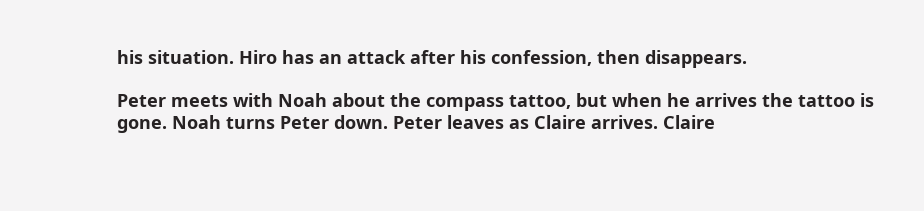his situation. Hiro has an attack after his confession, then disappears.

Peter meets with Noah about the compass tattoo, but when he arrives the tattoo is gone. Noah turns Peter down. Peter leaves as Claire arrives. Claire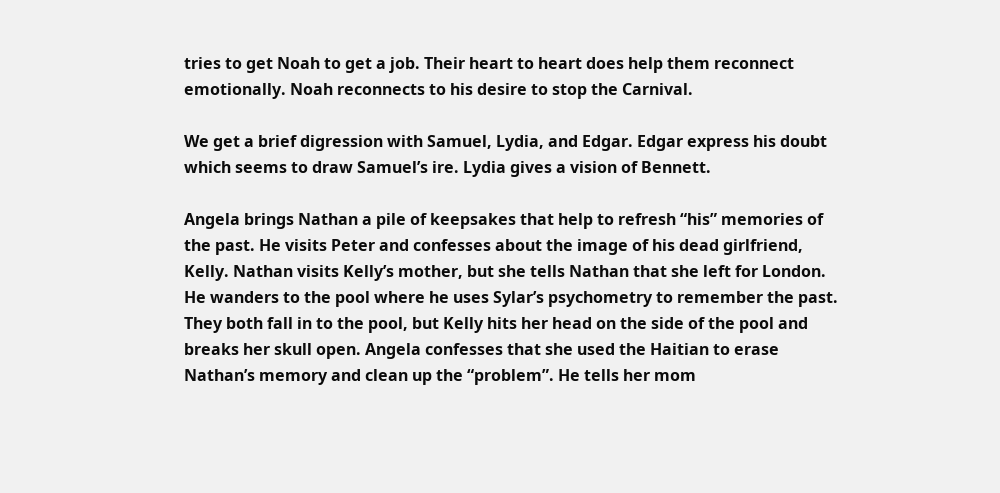tries to get Noah to get a job. Their heart to heart does help them reconnect emotionally. Noah reconnects to his desire to stop the Carnival.

We get a brief digression with Samuel, Lydia, and Edgar. Edgar express his doubt which seems to draw Samuel’s ire. Lydia gives a vision of Bennett.

Angela brings Nathan a pile of keepsakes that help to refresh “his” memories of the past. He visits Peter and confesses about the image of his dead girlfriend, Kelly. Nathan visits Kelly’s mother, but she tells Nathan that she left for London. He wanders to the pool where he uses Sylar’s psychometry to remember the past. They both fall in to the pool, but Kelly hits her head on the side of the pool and breaks her skull open. Angela confesses that she used the Haitian to erase Nathan’s memory and clean up the “problem”. He tells her mom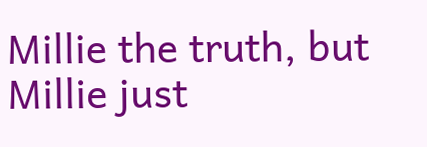Millie the truth, but Millie just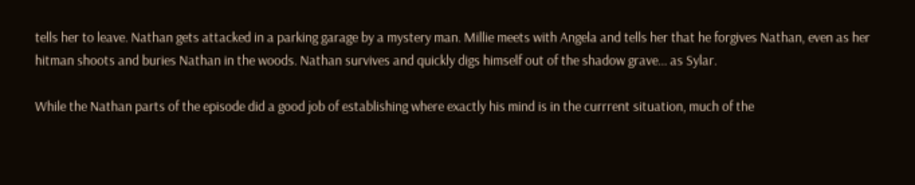tells her to leave. Nathan gets attacked in a parking garage by a mystery man. Millie meets with Angela and tells her that he forgives Nathan, even as her hitman shoots and buries Nathan in the woods. Nathan survives and quickly digs himself out of the shadow grave... as Sylar.

While the Nathan parts of the episode did a good job of establishing where exactly his mind is in the currrent situation, much of the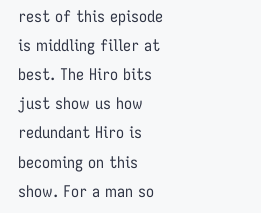rest of this episode is middling filler at best. The Hiro bits just show us how redundant Hiro is becoming on this show. For a man so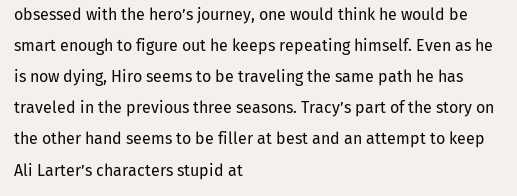obsessed with the hero’s journey, one would think he would be smart enough to figure out he keeps repeating himself. Even as he is now dying, Hiro seems to be traveling the same path he has traveled in the previous three seasons. Tracy’s part of the story on the other hand seems to be filler at best and an attempt to keep Ali Larter’s characters stupid at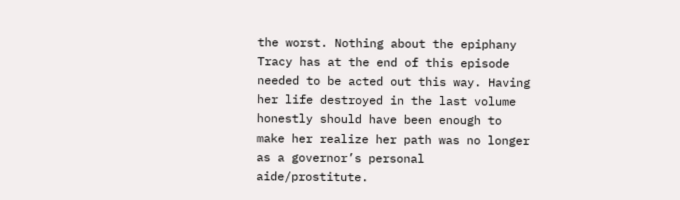the worst. Nothing about the epiphany Tracy has at the end of this episode needed to be acted out this way. Having her life destroyed in the last volume honestly should have been enough to make her realize her path was no longer as a governor’s personal aide/prostitute.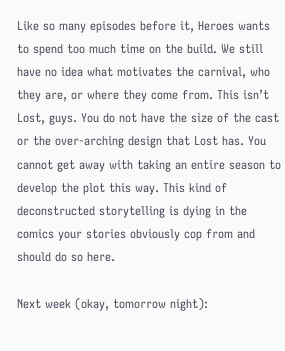Like so many episodes before it, Heroes wants to spend too much time on the build. We still have no idea what motivates the carnival, who they are, or where they come from. This isn’t Lost, guys. You do not have the size of the cast or the over-arching design that Lost has. You cannot get away with taking an entire season to develop the plot this way. This kind of deconstructed storytelling is dying in the comics your stories obviously cop from and should do so here.

Next week (okay, tomorrow night):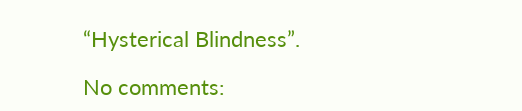“Hysterical Blindness”.

No comments: